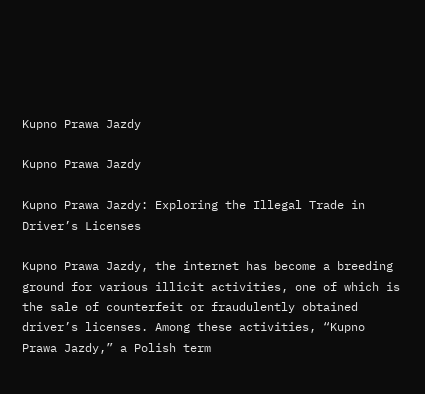Kupno Prawa Jazdy

Kupno Prawa Jazdy

Kupno Prawa Jazdy: Exploring the Illegal Trade in Driver’s Licenses

Kupno Prawa Jazdy, the internet has become a breeding ground for various illicit activities, one of which is the sale of counterfeit or fraudulently obtained driver’s licenses. Among these activities, “Kupno Prawa Jazdy,” a Polish term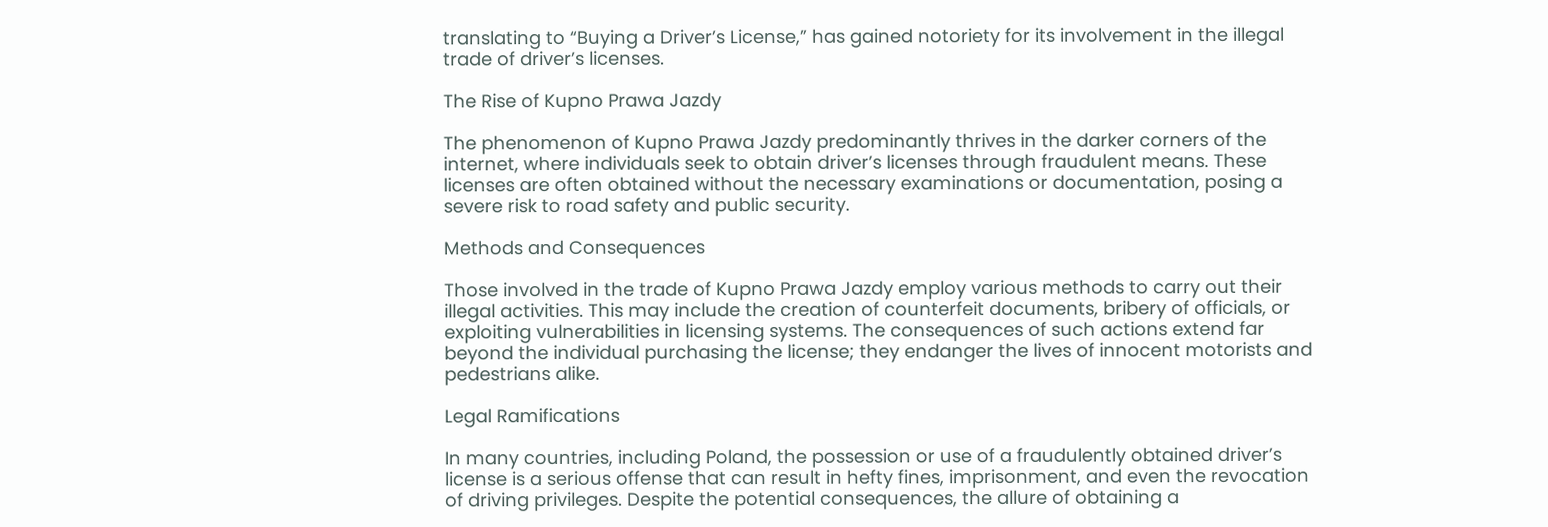translating to “Buying a Driver’s License,” has gained notoriety for its involvement in the illegal trade of driver’s licenses.

The Rise of Kupno Prawa Jazdy

The phenomenon of Kupno Prawa Jazdy predominantly thrives in the darker corners of the internet, where individuals seek to obtain driver’s licenses through fraudulent means. These licenses are often obtained without the necessary examinations or documentation, posing a severe risk to road safety and public security.

Methods and Consequences

Those involved in the trade of Kupno Prawa Jazdy employ various methods to carry out their illegal activities. This may include the creation of counterfeit documents, bribery of officials, or exploiting vulnerabilities in licensing systems. The consequences of such actions extend far beyond the individual purchasing the license; they endanger the lives of innocent motorists and pedestrians alike.

Legal Ramifications

In many countries, including Poland, the possession or use of a fraudulently obtained driver’s license is a serious offense that can result in hefty fines, imprisonment, and even the revocation of driving privileges. Despite the potential consequences, the allure of obtaining a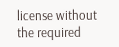license without the required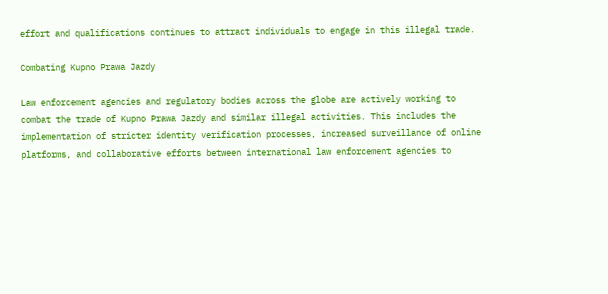effort and qualifications continues to attract individuals to engage in this illegal trade.

Combating Kupno Prawa Jazdy

Law enforcement agencies and regulatory bodies across the globe are actively working to combat the trade of Kupno Prawa Jazdy and similar illegal activities. This includes the implementation of stricter identity verification processes, increased surveillance of online platforms, and collaborative efforts between international law enforcement agencies to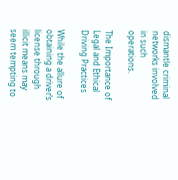dismantle criminal networks involved in such operations.

The Importance of Legal and Ethical Driving Practices

While the allure of obtaining a driver’s license through illicit means may seem tempting to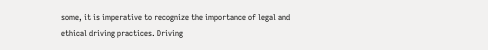some, it is imperative to recognize the importance of legal and ethical driving practices. Driving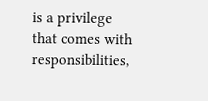is a privilege that comes with responsibilities,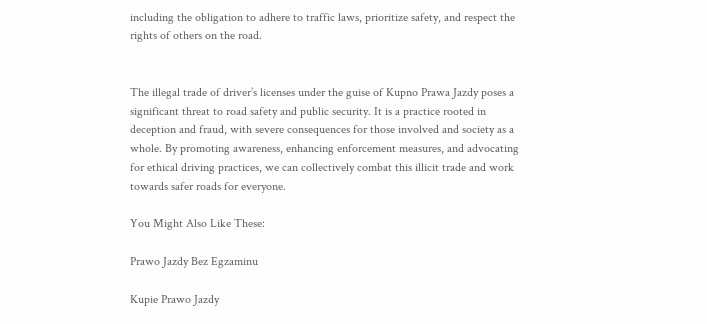including the obligation to adhere to traffic laws, prioritize safety, and respect the rights of others on the road.


The illegal trade of driver’s licenses under the guise of Kupno Prawa Jazdy poses a significant threat to road safety and public security. It is a practice rooted in deception and fraud, with severe consequences for those involved and society as a whole. By promoting awareness, enhancing enforcement measures, and advocating for ethical driving practices, we can collectively combat this illicit trade and work towards safer roads for everyone.

You Might Also Like These:

Prawo Jazdy Bez Egzaminu

Kupie Prawo Jazdy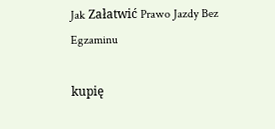Jak Załatwić Prawo Jazdy Bez Egzaminu

kupię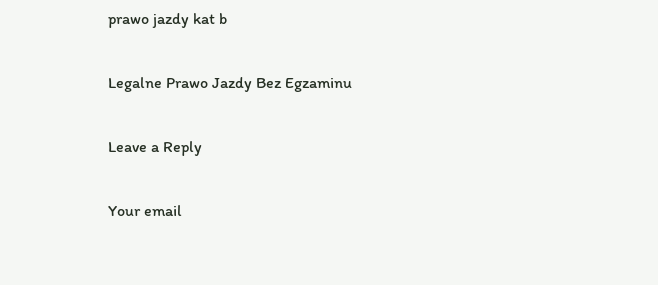prawo jazdy kat b

Legalne Prawo Jazdy Bez Egzaminu

Leave a Reply

Your email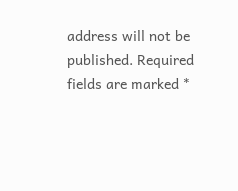address will not be published. Required fields are marked *